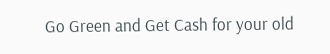Go Green and Get Cash for your old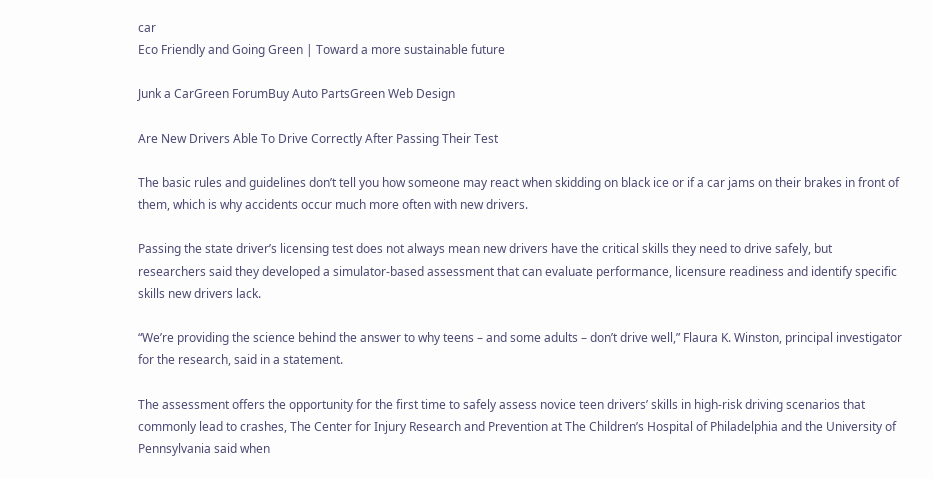car
Eco Friendly and Going Green | Toward a more sustainable future

Junk a CarGreen ForumBuy Auto PartsGreen Web Design

Are New Drivers Able To Drive Correctly After Passing Their Test

The basic rules and guidelines don’t tell you how someone may react when skidding on black ice or if a car jams on their brakes in front of them, which is why accidents occur much more often with new drivers.

Passing the state driver’s licensing test does not always mean new drivers have the critical skills they need to drive safely, but researchers said they developed a simulator-based assessment that can evaluate performance, licensure readiness and identify specific skills new drivers lack.

“We’re providing the science behind the answer to why teens – and some adults – don’t drive well,” Flaura K. Winston, principal investigator for the research, said in a statement.

The assessment offers the opportunity for the first time to safely assess novice teen drivers’ skills in high-risk driving scenarios that commonly lead to crashes, The Center for Injury Research and Prevention at The Children’s Hospital of Philadelphia and the University of Pennsylvania said when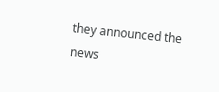they announced the news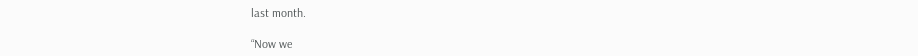last month.

“Now we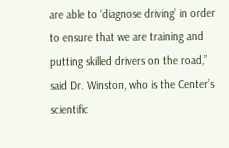are able to ‘diagnose driving’ in order to ensure that we are training and putting skilled drivers on the road,” said Dr. Winston, who is the Center’s scientific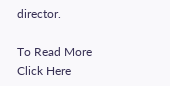director.

To Read More Click Here